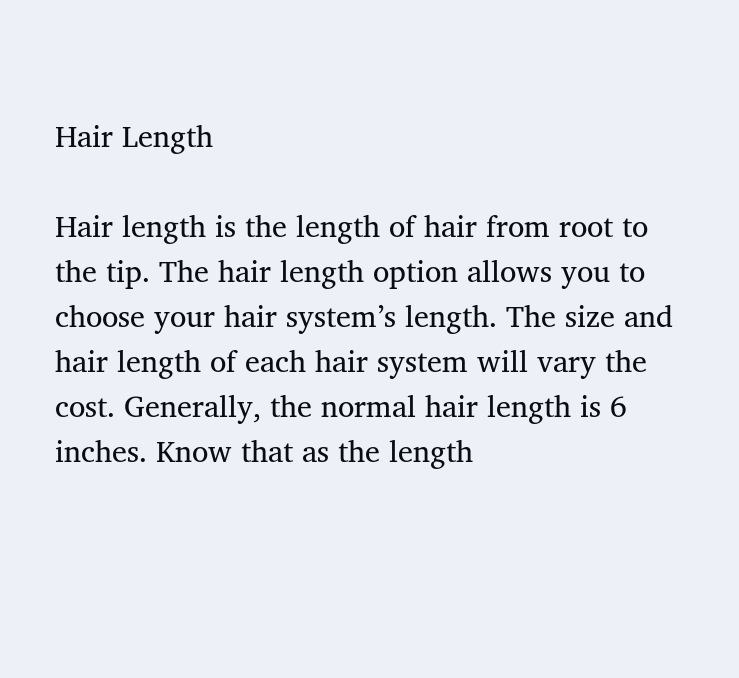Hair Length

Hair length is the length of hair from root to the tip. The hair length option allows you to choose your hair system’s length. The size and hair length of each hair system will vary the cost. Generally, the normal hair length is 6 inches. Know that as the length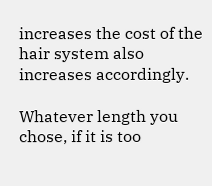increases the cost of the hair system also increases accordingly.

Whatever length you chose, if it is too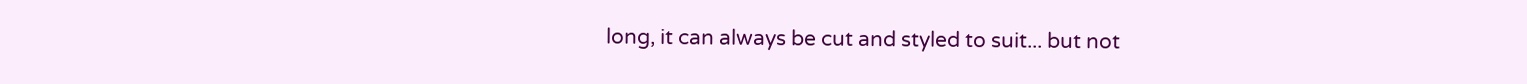long, it can always be cut and styled to suit... but not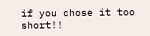if you chose it too short!!